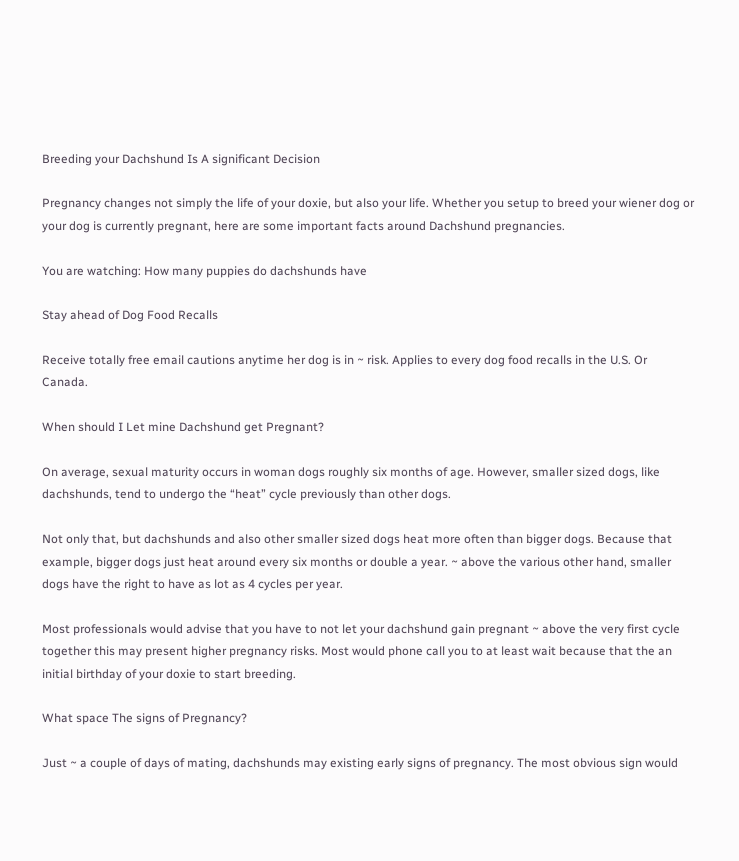Breeding your Dachshund Is A significant Decision

Pregnancy changes not simply the life of your doxie, but also your life. Whether you setup to breed your wiener dog or your dog is currently pregnant, here are some important facts around Dachshund pregnancies.

You are watching: How many puppies do dachshunds have

Stay ahead of Dog Food Recalls

Receive totally free email cautions anytime her dog is in ~ risk. Applies to every dog food recalls in the U.S. Or Canada.

When should I Let mine Dachshund get Pregnant?

On average, sexual maturity occurs in woman dogs roughly six months of age. However, smaller sized dogs, like dachshunds, tend to undergo the “heat” cycle previously than other dogs.

Not only that, but dachshunds and also other smaller sized dogs heat more often than bigger dogs. Because that example, bigger dogs just heat around every six months or double a year. ~ above the various other hand, smaller dogs have the right to have as lot as 4 cycles per year.

Most professionals would advise that you have to not let your dachshund gain pregnant ~ above the very first cycle together this may present higher pregnancy risks. Most would phone call you to at least wait because that the an initial birthday of your doxie to start breeding.

What space The signs of Pregnancy?

Just ~ a couple of days of mating, dachshunds may existing early signs of pregnancy. The most obvious sign would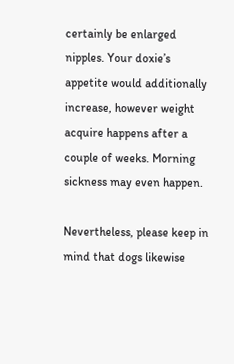certainly be enlarged nipples. Your doxie’s appetite would additionally increase, however weight acquire happens after a couple of weeks. Morning sickness may even happen.

Nevertheless, please keep in mind that dogs likewise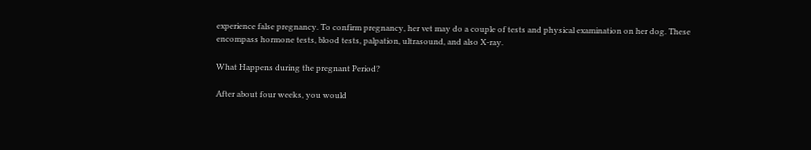experience false pregnancy. To confirm pregnancy, her vet may do a couple of tests and physical examination on her dog. These encompass hormone tests, blood tests, palpation, ultrasound, and also X-ray.

What Happens during the pregnant Period?

After about four weeks, you would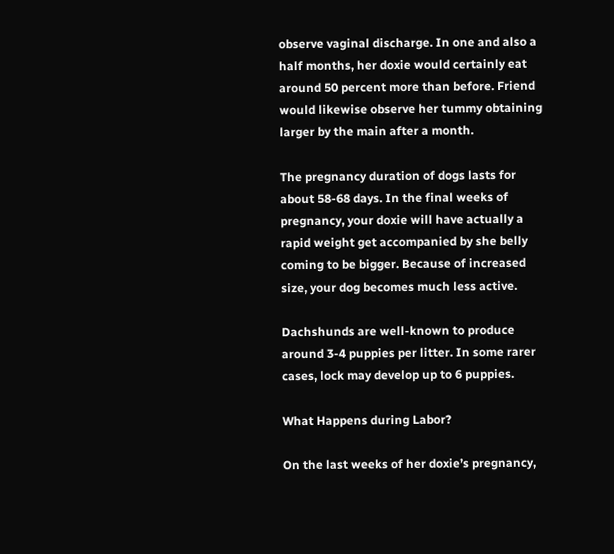observe vaginal discharge. In one and also a half months, her doxie would certainly eat around 50 percent more than before. Friend would likewise observe her tummy obtaining larger by the main after a month.

The pregnancy duration of dogs lasts for about 58-68 days. In the final weeks of pregnancy, your doxie will have actually a rapid weight get accompanied by she belly coming to be bigger. Because of increased size, your dog becomes much less active.

Dachshunds are well-known to produce around 3-4 puppies per litter. In some rarer cases, lock may develop up to 6 puppies.

What Happens during Labor?

On the last weeks of her doxie’s pregnancy,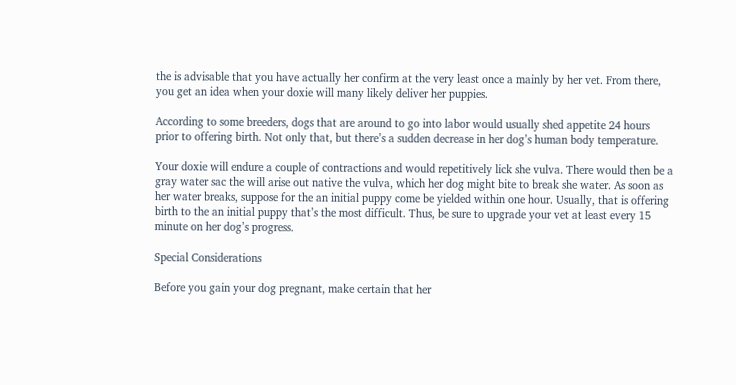the is advisable that you have actually her confirm at the very least once a mainly by her vet. From there, you get an idea when your doxie will many likely deliver her puppies.

According to some breeders, dogs that are around to go into labor would usually shed appetite 24 hours prior to offering birth. Not only that, but there’s a sudden decrease in her dog’s human body temperature.

Your doxie will endure a couple of contractions and would repetitively lick she vulva. There would then be a gray water sac the will arise out native the vulva, which her dog might bite to break she water. As soon as her water breaks, suppose for the an initial puppy come be yielded within one hour. Usually, that is offering birth to the an initial puppy that’s the most difficult. Thus, be sure to upgrade your vet at least every 15 minute on her dog’s progress.

Special Considerations

Before you gain your dog pregnant, make certain that her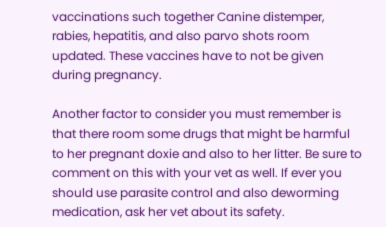vaccinations such together Canine distemper, rabies, hepatitis, and also parvo shots room updated. These vaccines have to not be given during pregnancy.

Another factor to consider you must remember is that there room some drugs that might be harmful to her pregnant doxie and also to her litter. Be sure to comment on this with your vet as well. If ever you should use parasite control and also deworming medication, ask her vet about its safety.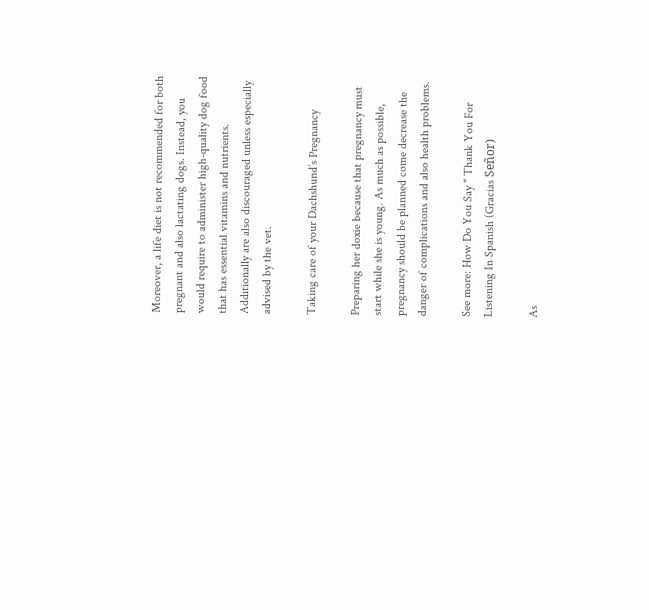Moreover, a life diet is not recommended for both pregnant and also lactating dogs. Instead, you would require to administer high-quality dog food that has essential vitamins and nutrients. Additionally are also discouraged unless especially advised by the vet.

Taking care of your Dachshund’s Pregnancy

Preparing her doxie because that pregnancy must start while she is young. As much as possible, pregnancy should be planned come decrease the danger of complications and also health problems.

See more: How Do You Say " Thank You For Listening In Spanish (Gracias Señor)

As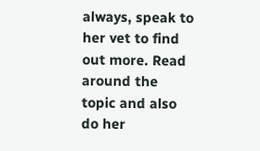always, speak to her vet to find out more. Read around the topic and also do her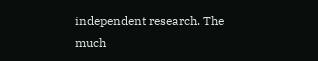independent research. The much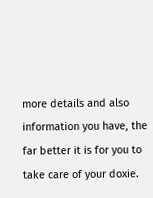more details and also information you have, the far better it is for you to take care of your doxie.